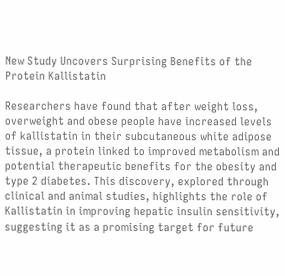New Study Uncovers Surprising Benefits of the Protein Kallistatin

Researchers have found that after weight loss, overweight and obese people have increased levels of kallistatin in their subcutaneous white adipose tissue, a protein linked to improved metabolism and potential therapeutic benefits for the obesity and type 2 diabetes. This discovery, explored through clinical and animal studies, highlights the role of Kallistatin in improving hepatic insulin sensitivity, suggesting it as a promising target for future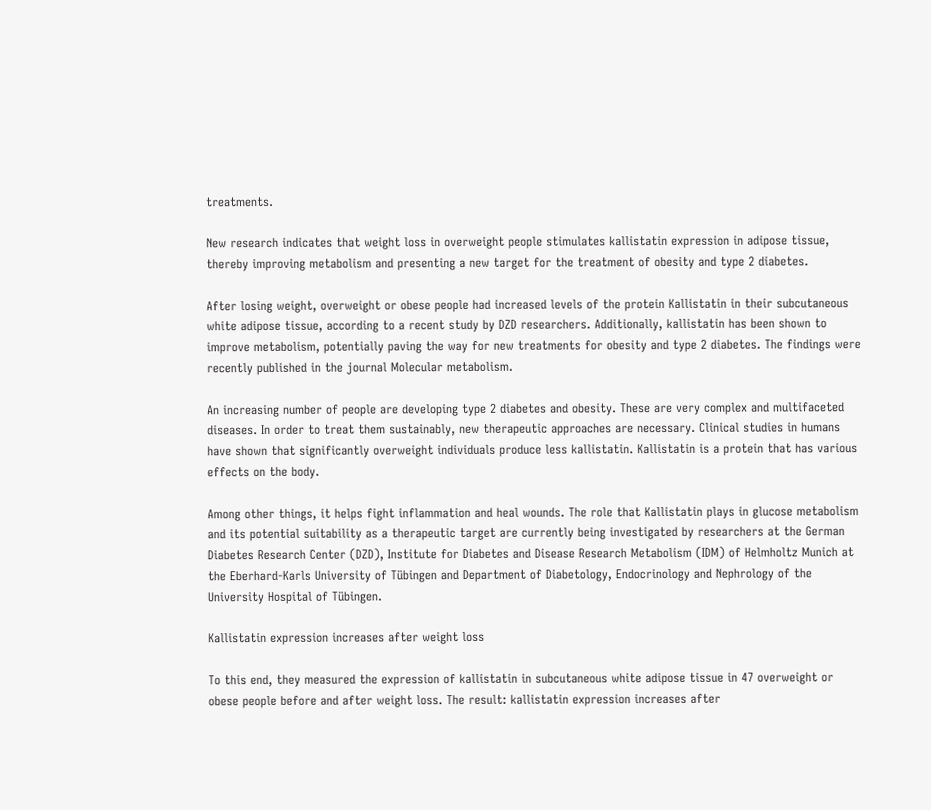treatments.

New research indicates that weight loss in overweight people stimulates kallistatin expression in adipose tissue, thereby improving metabolism and presenting a new target for the treatment of obesity and type 2 diabetes.

After losing weight, overweight or obese people had increased levels of the protein Kallistatin in their subcutaneous white adipose tissue, according to a recent study by DZD researchers. Additionally, kallistatin has been shown to improve metabolism, potentially paving the way for new treatments for obesity and type 2 diabetes. The findings were recently published in the journal Molecular metabolism.

An increasing number of people are developing type 2 diabetes and obesity. These are very complex and multifaceted diseases. In order to treat them sustainably, new therapeutic approaches are necessary. Clinical studies in humans have shown that significantly overweight individuals produce less kallistatin. Kallistatin is a protein that has various effects on the body.

Among other things, it helps fight inflammation and heal wounds. The role that Kallistatin plays in glucose metabolism and its potential suitability as a therapeutic target are currently being investigated by researchers at the German Diabetes Research Center (DZD), Institute for Diabetes and Disease Research Metabolism (IDM) of Helmholtz Munich at the Eberhard-Karls University of Tübingen and Department of Diabetology, Endocrinology and Nephrology of the University Hospital of Tübingen.

Kallistatin expression increases after weight loss

To this end, they measured the expression of kallistatin in subcutaneous white adipose tissue in 47 overweight or obese people before and after weight loss. The result: kallistatin expression increases after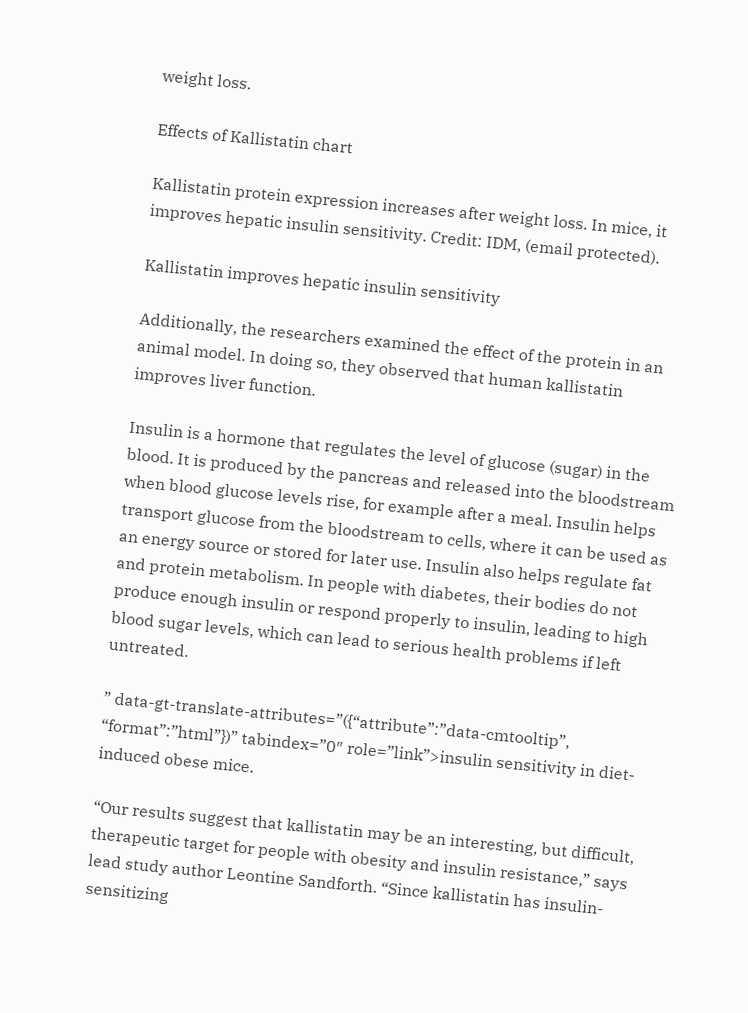weight loss.

Effects of Kallistatin chart

Kallistatin protein expression increases after weight loss. In mice, it improves hepatic insulin sensitivity. Credit: IDM, (email protected).

Kallistatin improves hepatic insulin sensitivity

Additionally, the researchers examined the effect of the protein in an animal model. In doing so, they observed that human kallistatin improves liver function.

Insulin is a hormone that regulates the level of glucose (sugar) in the blood. It is produced by the pancreas and released into the bloodstream when blood glucose levels rise, for example after a meal. Insulin helps transport glucose from the bloodstream to cells, where it can be used as an energy source or stored for later use. Insulin also helps regulate fat and protein metabolism. In people with diabetes, their bodies do not produce enough insulin or respond properly to insulin, leading to high blood sugar levels, which can lead to serious health problems if left untreated.

” data-gt-translate-attributes=”({“attribute”:”data-cmtooltip”, “format”:”html”})” tabindex=”0″ role=”link”>insulin sensitivity in diet-induced obese mice.

“Our results suggest that kallistatin may be an interesting, but difficult, therapeutic target for people with obesity and insulin resistance,” says lead study author Leontine Sandforth. “Since kallistatin has insulin-sensitizing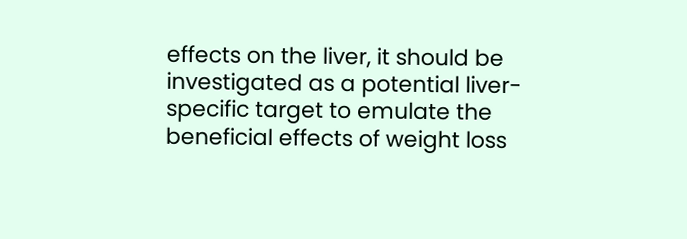effects on the liver, it should be investigated as a potential liver-specific target to emulate the beneficial effects of weight loss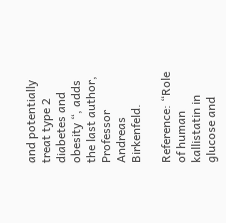and potentially treat type 2 diabetes and obesity “, adds the last author, Professor Andreas Birkenfeld.

Reference: “Role of human kallistatin in glucose and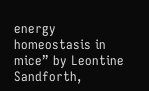energy homeostasis in mice” by Leontine Sandforth,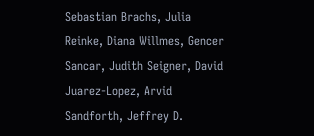Sebastian Brachs, Julia Reinke, Diana Willmes, Gencer Sancar, Judith Seigner, David Juarez-Lopez, Arvid Sandforth, Jeffrey D.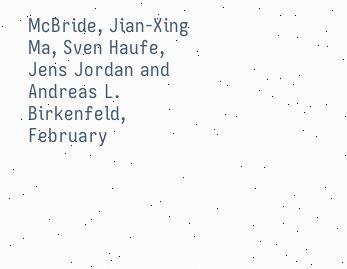McBride, Jian-Xing Ma, Sven Haufe, Jens Jordan and Andreas L. Birkenfeld, February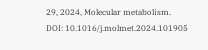29, 2024, Molecular metabolism.
DOI: 10.1016/j.molmet.2024.101905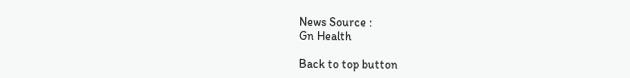News Source :
Gn Health

Back to top button